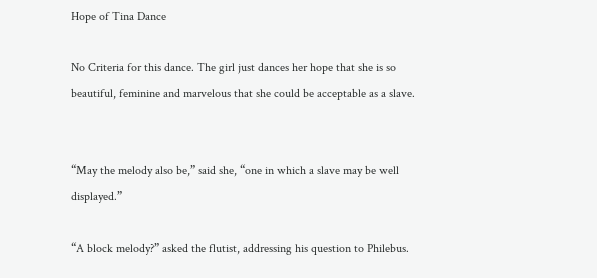Hope of Tina Dance

No Criteria for this dance. The girl just dances her hope that she is so beautiful, feminine and marvelous that she could be acceptable as a slave.


“May the melody also be,” said she, “one in which a slave may be well displayed.”

“A block melody?” asked the flutist, addressing his question to Philebus.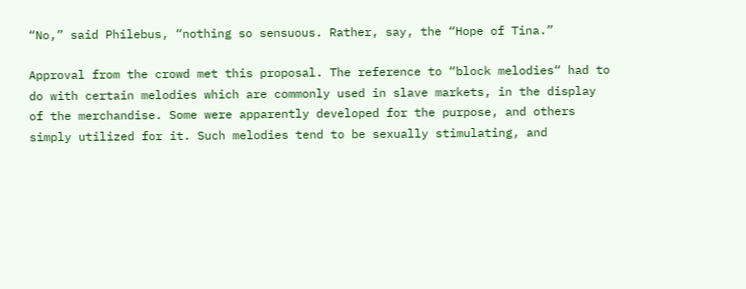“No,” said Philebus, “nothing so sensuous. Rather, say, the “Hope of Tina.”

Approval from the crowd met this proposal. The reference to “block melodies“ had to do with certain melodies which are commonly used in slave markets, in the display of the merchandise. Some were apparently developed for the purpose, and others simply utilized for it. Such melodies tend to be sexually stimulating, and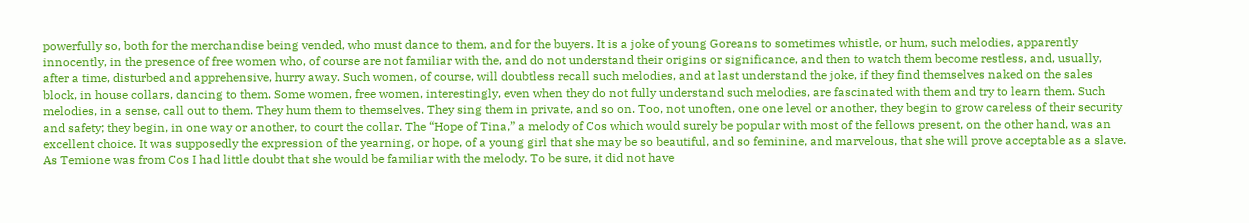powerfully so, both for the merchandise being vended, who must dance to them, and for the buyers. It is a joke of young Goreans to sometimes whistle, or hum, such melodies, apparently innocently, in the presence of free women who, of course are not familiar with the, and do not understand their origins or significance, and then to watch them become restless, and, usually, after a time, disturbed and apprehensive, hurry away. Such women, of course, will doubtless recall such melodies, and at last understand the joke, if they find themselves naked on the sales block, in house collars, dancing to them. Some women, free women, interestingly, even when they do not fully understand such melodies, are fascinated with them and try to learn them. Such melodies, in a sense, call out to them. They hum them to themselves. They sing them in private, and so on. Too, not unoften, one one level or another, they begin to grow careless of their security and safety; they begin, in one way or another, to court the collar. The “Hope of Tina,” a melody of Cos which would surely be popular with most of the fellows present, on the other hand, was an excellent choice. It was supposedly the expression of the yearning, or hope, of a young girl that she may be so beautiful, and so feminine, and marvelous, that she will prove acceptable as a slave. As Temione was from Cos I had little doubt that she would be familiar with the melody. To be sure, it did not have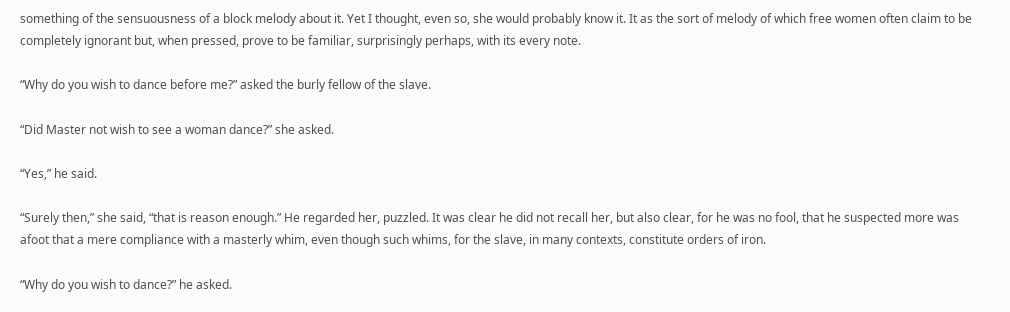something of the sensuousness of a block melody about it. Yet I thought, even so, she would probably know it. It as the sort of melody of which free women often claim to be completely ignorant but, when pressed, prove to be familiar, surprisingly perhaps, with its every note.

“Why do you wish to dance before me?” asked the burly fellow of the slave.

“Did Master not wish to see a woman dance?” she asked.

“Yes,” he said.

“Surely then,” she said, “that is reason enough.” He regarded her, puzzled. It was clear he did not recall her, but also clear, for he was no fool, that he suspected more was afoot that a mere compliance with a masterly whim, even though such whims, for the slave, in many contexts, constitute orders of iron.

“Why do you wish to dance?” he asked.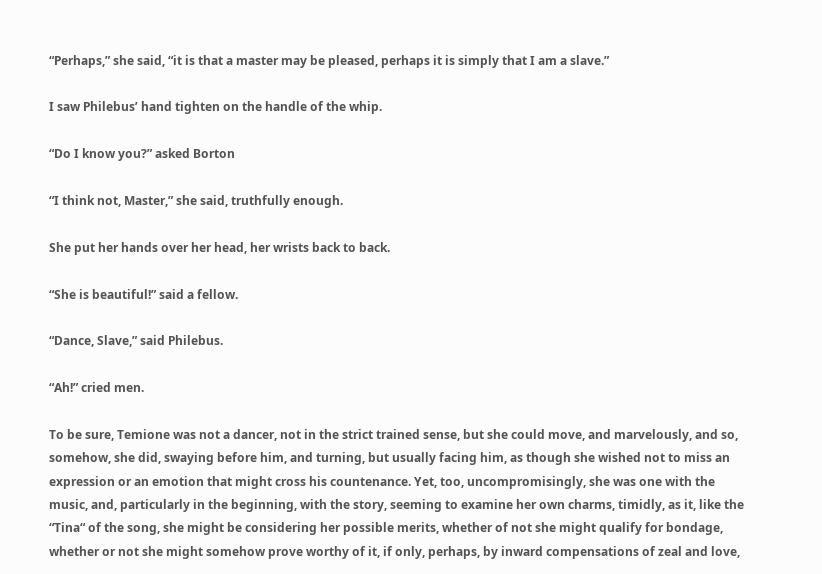“Perhaps,” she said, “it is that a master may be pleased, perhaps it is simply that I am a slave.”

I saw Philebus’ hand tighten on the handle of the whip.

“Do I know you?” asked Borton

“I think not, Master,” she said, truthfully enough.

She put her hands over her head, her wrists back to back.

“She is beautiful!” said a fellow.

“Dance, Slave,” said Philebus.

“Ah!” cried men.

To be sure, Temione was not a dancer, not in the strict trained sense, but she could move, and marvelously, and so, somehow, she did, swaying before him, and turning, but usually facing him, as though she wished not to miss an expression or an emotion that might cross his countenance. Yet, too, uncompromisingly, she was one with the music, and, particularly in the beginning, with the story, seeming to examine her own charms, timidly, as it, like the “Tina“ of the song, she might be considering her possible merits, whether of not she might qualify for bondage, whether or not she might somehow prove worthy of it, if only, perhaps, by inward compensations of zeal and love,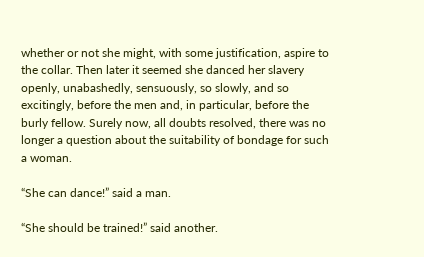whether or not she might, with some justification, aspire to the collar. Then later it seemed she danced her slavery openly, unabashedly, sensuously, so slowly, and so excitingly, before the men and, in particular, before the burly fellow. Surely now, all doubts resolved, there was no longer a question about the suitability of bondage for such a woman.

“She can dance!” said a man.

“She should be trained!” said another.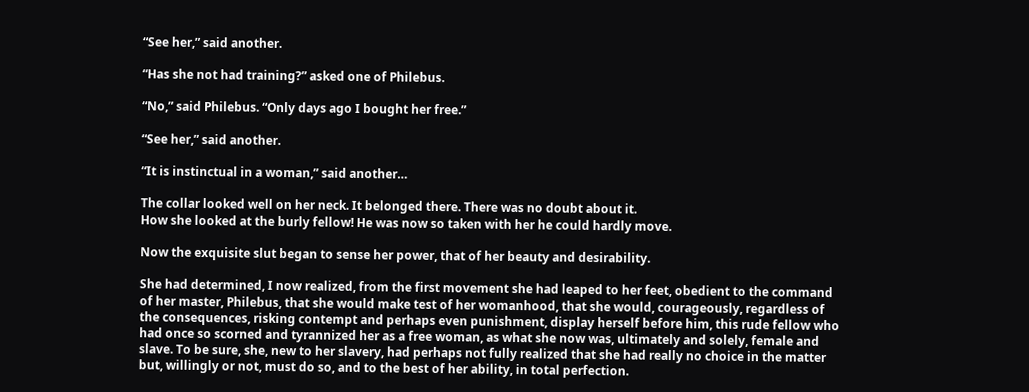“See her,” said another.

“Has she not had training?” asked one of Philebus.

“No,” said Philebus. “Only days ago I bought her free.”

“See her,” said another.

“It is instinctual in a woman,” said another…

The collar looked well on her neck. It belonged there. There was no doubt about it.
How she looked at the burly fellow! He was now so taken with her he could hardly move.

Now the exquisite slut began to sense her power, that of her beauty and desirability.

She had determined, I now realized, from the first movement she had leaped to her feet, obedient to the command of her master, Philebus, that she would make test of her womanhood, that she would, courageously, regardless of the consequences, risking contempt and perhaps even punishment, display herself before him, this rude fellow who had once so scorned and tyrannized her as a free woman, as what she now was, ultimately and solely, female and slave. To be sure, she, new to her slavery, had perhaps not fully realized that she had really no choice in the matter but, willingly or not, must do so, and to the best of her ability, in total perfection.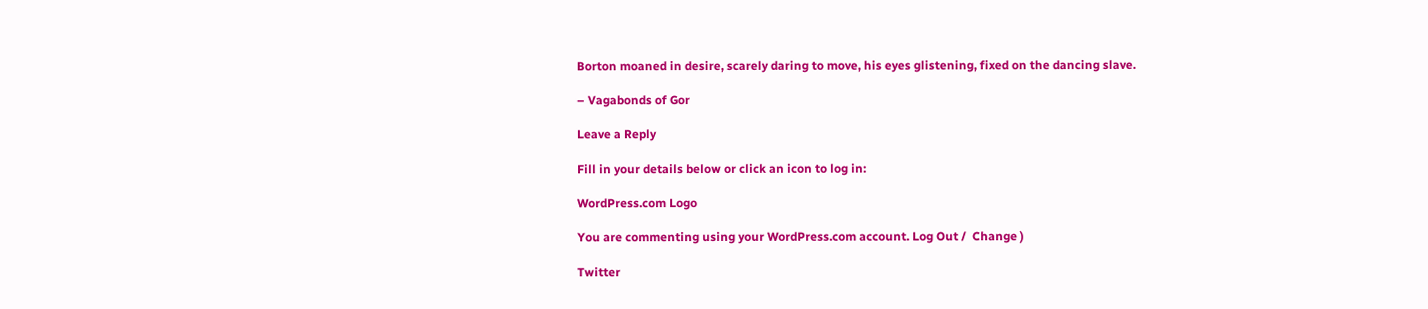Borton moaned in desire, scarely daring to move, his eyes glistening, fixed on the dancing slave.

– Vagabonds of Gor

Leave a Reply

Fill in your details below or click an icon to log in:

WordPress.com Logo

You are commenting using your WordPress.com account. Log Out /  Change )

Twitter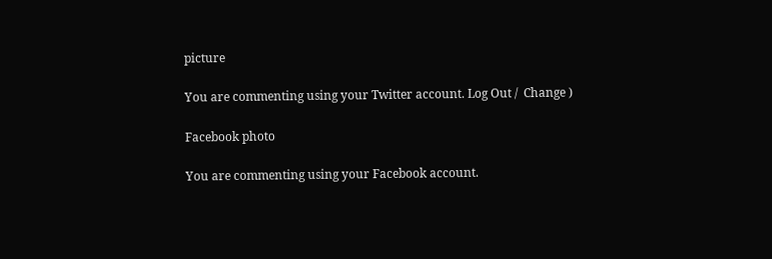picture

You are commenting using your Twitter account. Log Out /  Change )

Facebook photo

You are commenting using your Facebook account.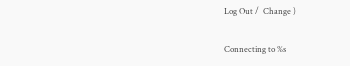Log Out /  Change )

Connecting to %s